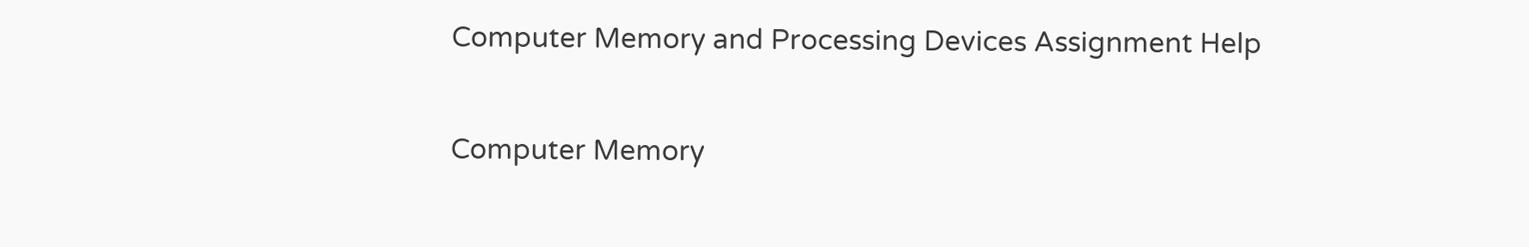Computer Memory and Processing Devices Assignment Help

Computer Memory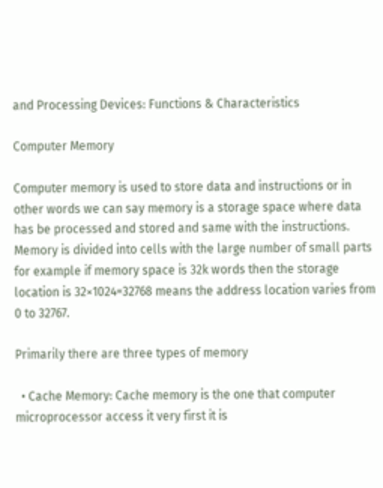and Processing Devices: Functions & Characteristics

Computer Memory

Computer memory is used to store data and instructions or in other words we can say memory is a storage space where data has be processed and stored and same with the instructions. Memory is divided into cells with the large number of small parts for example if memory space is 32k words then the storage location is 32×1024=32768 means the address location varies from 0 to 32767.

Primarily there are three types of memory

  • Cache Memory: Cache memory is the one that computer microprocessor access it very first it is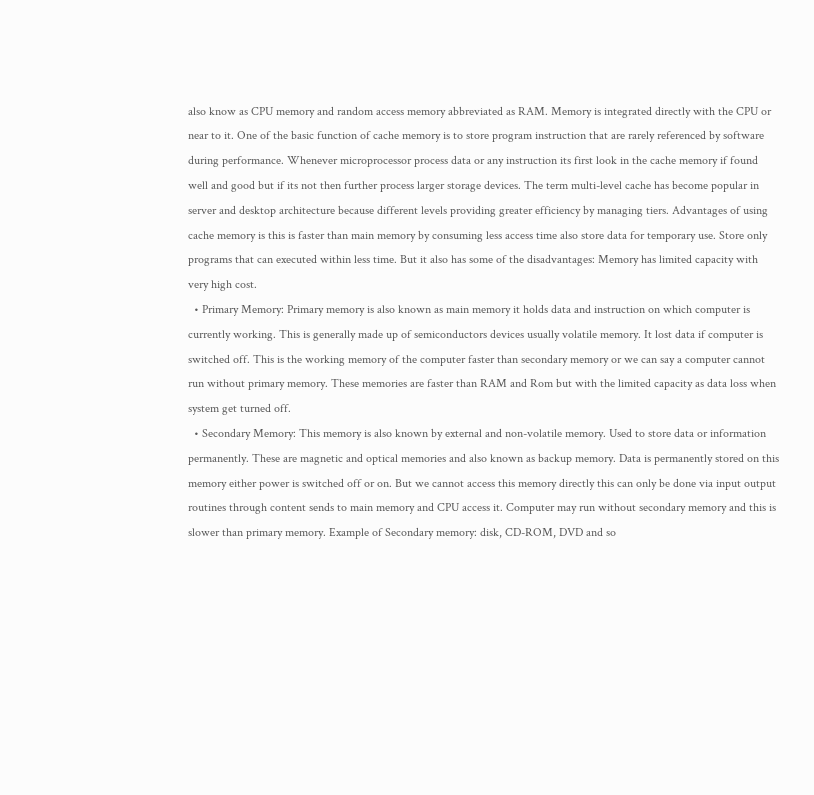also know as CPU memory and random access memory abbreviated as RAM. Memory is integrated directly with the CPU or near to it. One of the basic function of cache memory is to store program instruction that are rarely referenced by software during performance. Whenever microprocessor process data or any instruction its first look in the cache memory if found well and good but if its not then further process larger storage devices. The term multi-level cache has become popular in server and desktop architecture because different levels providing greater efficiency by managing tiers. Advantages of using cache memory is this is faster than main memory by consuming less access time also store data for temporary use. Store only programs that can executed within less time. But it also has some of the disadvantages: Memory has limited capacity with very high cost.
  • Primary Memory: Primary memory is also known as main memory it holds data and instruction on which computer is currently working. This is generally made up of semiconductors devices usually volatile memory. It lost data if computer is switched off. This is the working memory of the computer faster than secondary memory or we can say a computer cannot run without primary memory. These memories are faster than RAM and Rom but with the limited capacity as data loss when system get turned off.
  • Secondary Memory: This memory is also known by external and non-volatile memory. Used to store data or information permanently. These are magnetic and optical memories and also known as backup memory. Data is permanently stored on this memory either power is switched off or on. But we cannot access this memory directly this can only be done via input output routines through content sends to main memory and CPU access it. Computer may run without secondary memory and this is slower than primary memory. Example of Secondary memory: disk, CD-ROM, DVD and so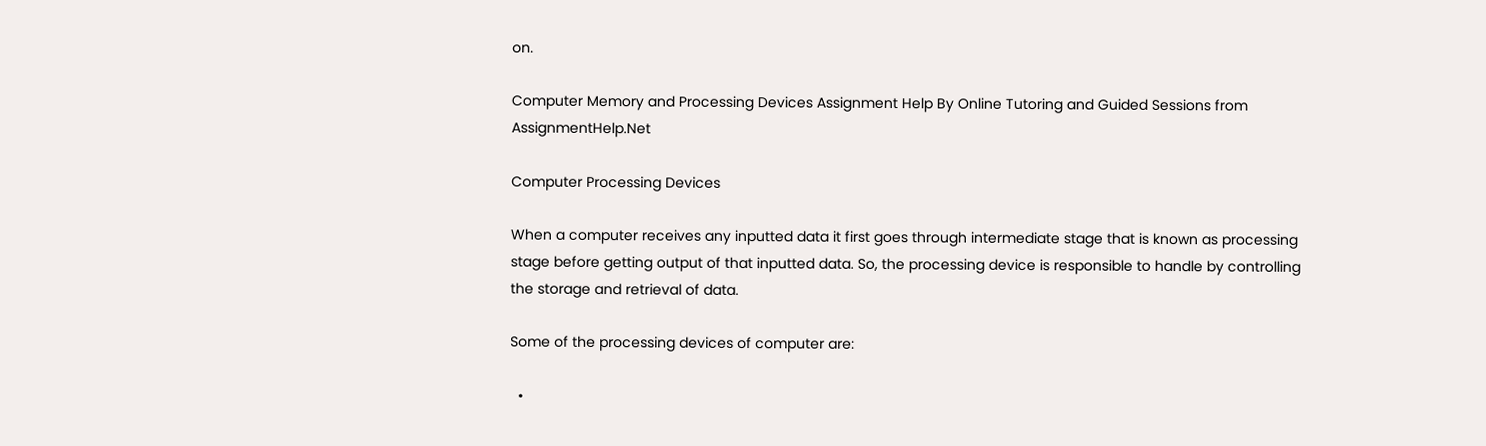on.

Computer Memory and Processing Devices Assignment Help By Online Tutoring and Guided Sessions from AssignmentHelp.Net

Computer Processing Devices

When a computer receives any inputted data it first goes through intermediate stage that is known as processing stage before getting output of that inputted data. So, the processing device is responsible to handle by controlling the storage and retrieval of data.

Some of the processing devices of computer are:

  •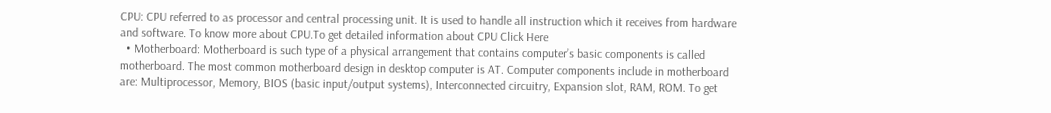CPU: CPU referred to as processor and central processing unit. It is used to handle all instruction which it receives from hardware and software. To know more about CPU.To get detailed information about CPU Click Here
  • Motherboard: Motherboard is such type of a physical arrangement that contains computer’s basic components is called motherboard. The most common motherboard design in desktop computer is AT. Computer components include in motherboard are: Multiprocessor, Memory, BIOS (basic input/output systems), Interconnected circuitry, Expansion slot, RAM, ROM. To get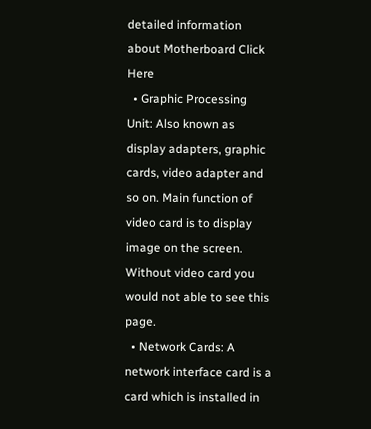detailed information about Motherboard Click Here
  • Graphic Processing Unit: Also known as display adapters, graphic cards, video adapter and so on. Main function of video card is to display image on the screen. Without video card you would not able to see this page.
  • Network Cards: A network interface card is a card which is installed in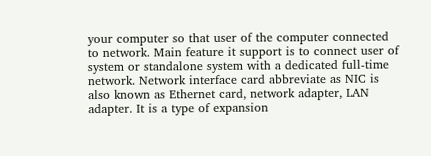your computer so that user of the computer connected to network. Main feature it support is to connect user of system or standalone system with a dedicated full-time network. Network interface card abbreviate as NIC is also known as Ethernet card, network adapter, LAN adapter. It is a type of expansion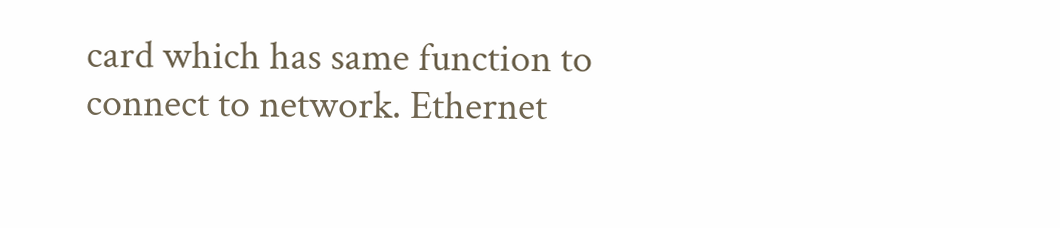card which has same function to connect to network. Ethernet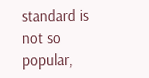standard is not so popular,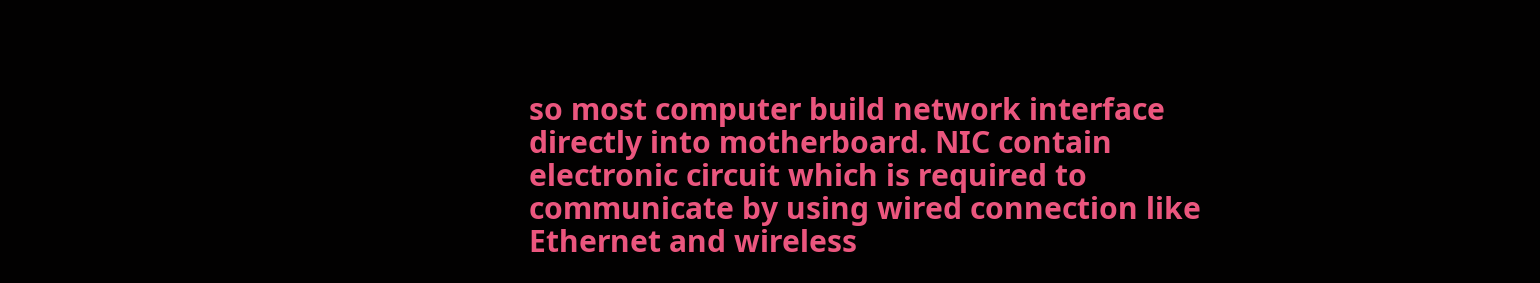so most computer build network interface directly into motherboard. NIC contain electronic circuit which is required to communicate by using wired connection like Ethernet and wireless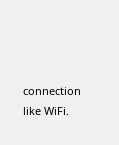connection like WiFi.